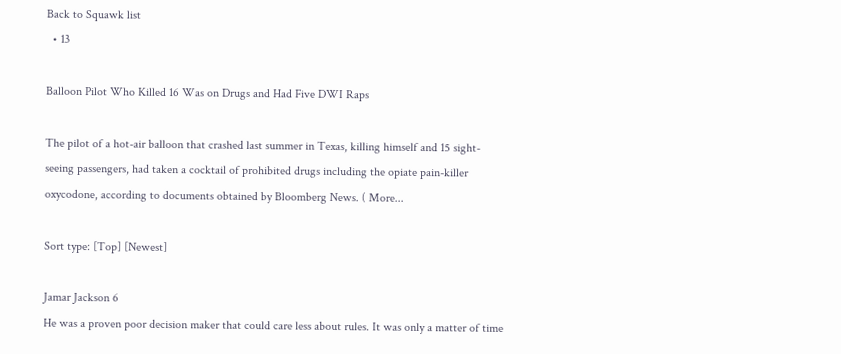Back to Squawk list
  • 13

Balloon Pilot Who Killed 16 Was on Drugs and Had Five DWI Raps

The pilot of a hot-air balloon that crashed last summer in Texas, killing himself and 15 sight-seeing passengers, had taken a cocktail of prohibited drugs including the opiate pain-killer oxycodone, according to documents obtained by Bloomberg News. ( More...

Sort type: [Top] [Newest]

Jamar Jackson 6
He was a proven poor decision maker that could care less about rules. It was only a matter of time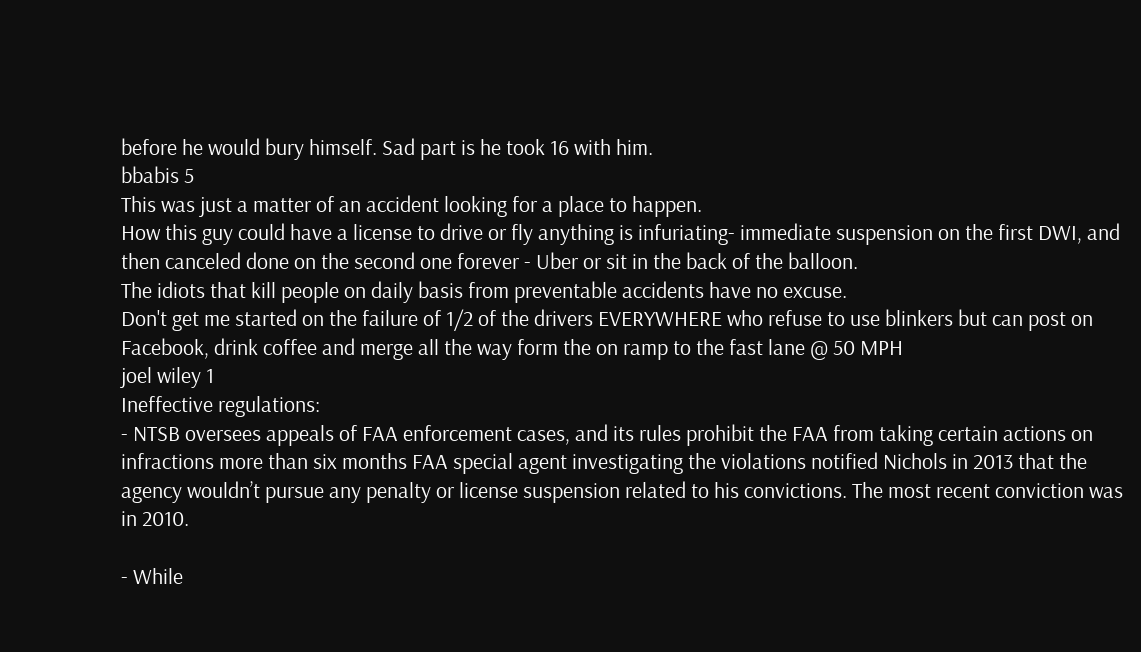before he would bury himself. Sad part is he took 16 with him.
bbabis 5
This was just a matter of an accident looking for a place to happen.
How this guy could have a license to drive or fly anything is infuriating- immediate suspension on the first DWI, and then canceled done on the second one forever - Uber or sit in the back of the balloon.
The idiots that kill people on daily basis from preventable accidents have no excuse.
Don't get me started on the failure of 1/2 of the drivers EVERYWHERE who refuse to use blinkers but can post on Facebook, drink coffee and merge all the way form the on ramp to the fast lane @ 50 MPH
joel wiley 1
Ineffective regulations:
- NTSB oversees appeals of FAA enforcement cases, and its rules prohibit the FAA from taking certain actions on infractions more than six months FAA special agent investigating the violations notified Nichols in 2013 that the agency wouldn’t pursue any penalty or license suspension related to his convictions. The most recent conviction was in 2010.

- While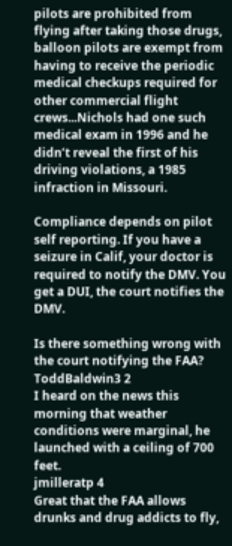pilots are prohibited from flying after taking those drugs, balloon pilots are exempt from having to receive the periodic medical checkups required for other commercial flight crews...Nichols had one such medical exam in 1996 and he didn’t reveal the first of his driving violations, a 1985 infraction in Missouri.

Compliance depends on pilot self reporting. If you have a seizure in Calif, your doctor is required to notify the DMV. You get a DUI, the court notifies the DMV.

Is there something wrong with the court notifying the FAA?
ToddBaldwin3 2
I heard on the news this morning that weather conditions were marginal, he launched with a ceiling of 700 feet.
jmilleratp 4
Great that the FAA allows drunks and drug addicts to fly,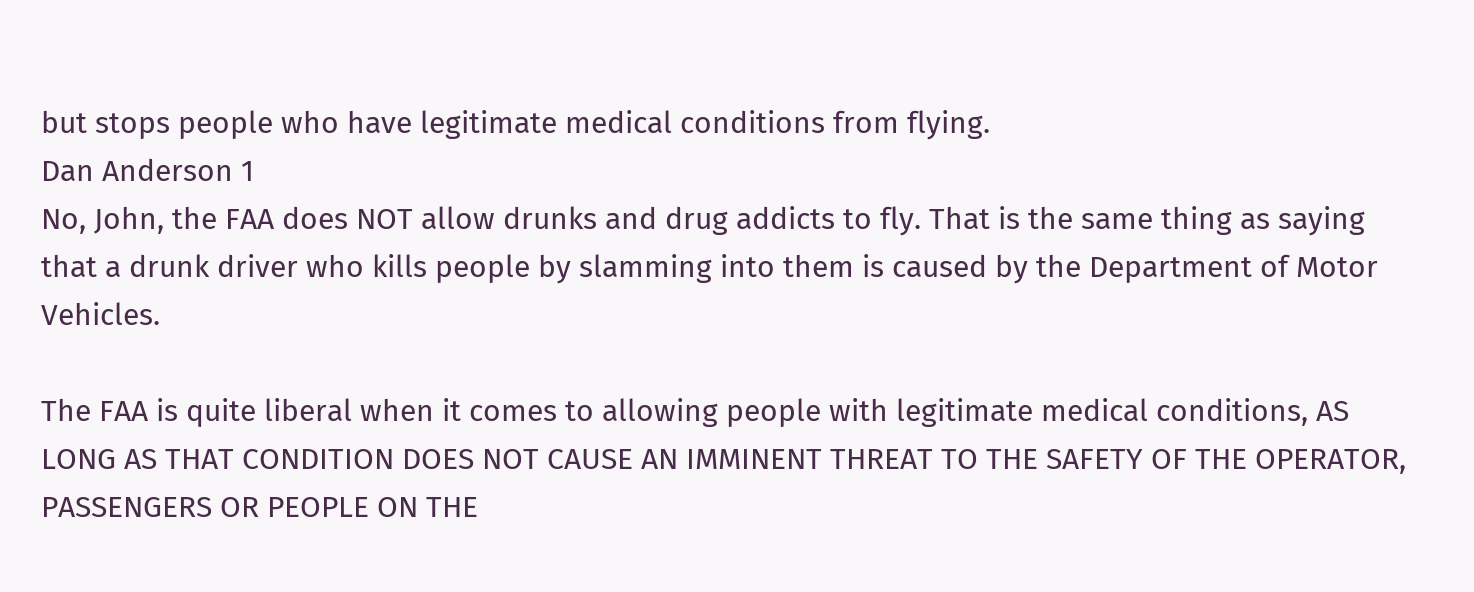but stops people who have legitimate medical conditions from flying.
Dan Anderson 1
No, John, the FAA does NOT allow drunks and drug addicts to fly. That is the same thing as saying that a drunk driver who kills people by slamming into them is caused by the Department of Motor Vehicles.

The FAA is quite liberal when it comes to allowing people with legitimate medical conditions, AS LONG AS THAT CONDITION DOES NOT CAUSE AN IMMINENT THREAT TO THE SAFETY OF THE OPERATOR, PASSENGERS OR PEOPLE ON THE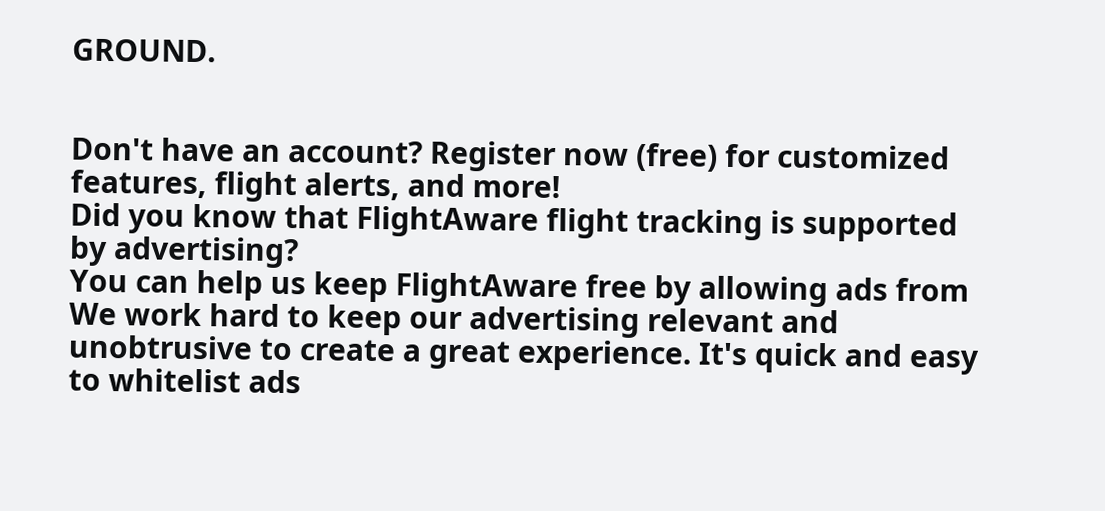GROUND.


Don't have an account? Register now (free) for customized features, flight alerts, and more!
Did you know that FlightAware flight tracking is supported by advertising?
You can help us keep FlightAware free by allowing ads from We work hard to keep our advertising relevant and unobtrusive to create a great experience. It's quick and easy to whitelist ads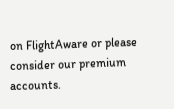on FlightAware or please consider our premium accounts.